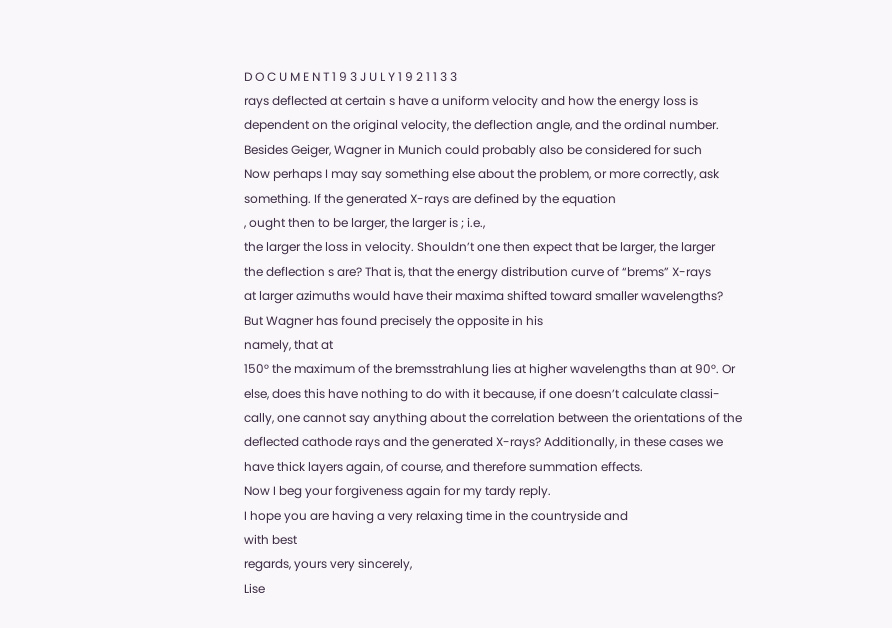D O C U M E N T 1 9 3 J U L Y 1 9 2 1 1 3 3
rays deflected at certain s have a uniform velocity and how the energy loss is
dependent on the original velocity, the deflection angle, and the ordinal number.
Besides Geiger, Wagner in Munich could probably also be considered for such
Now perhaps I may say something else about the problem, or more correctly, ask
something. If the generated X-rays are defined by the equation
, ought then to be larger, the larger is ; i.e.,
the larger the loss in velocity. Shouldn’t one then expect that be larger, the larger
the deflection s are? That is, that the energy distribution curve of “brems” X-rays
at larger azimuths would have their maxima shifted toward smaller wavelengths?
But Wagner has found precisely the opposite in his
namely, that at
150° the maximum of the bremsstrahlung lies at higher wavelengths than at 90°. Or
else, does this have nothing to do with it because, if one doesn’t calculate classi-
cally, one cannot say anything about the correlation between the orientations of the
deflected cathode rays and the generated X-rays? Additionally, in these cases we
have thick layers again, of course, and therefore summation effects.
Now I beg your forgiveness again for my tardy reply.
I hope you are having a very relaxing time in the countryside and
with best
regards, yours very sincerely,
Lise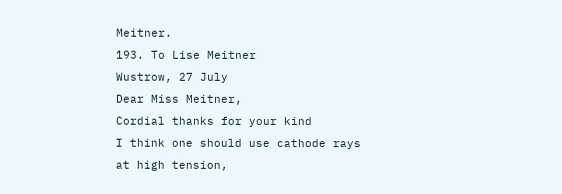Meitner.
193. To Lise Meitner
Wustrow, 27 July
Dear Miss Meitner,
Cordial thanks for your kind
I think one should use cathode rays
at high tension,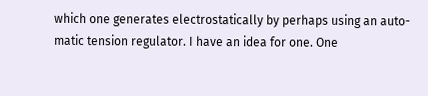which one generates electrostatically by perhaps using an auto-
matic tension regulator. I have an idea for one. One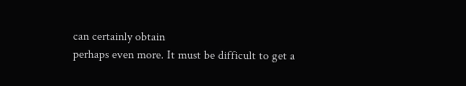can certainly obtain
perhaps even more. It must be difficult to get a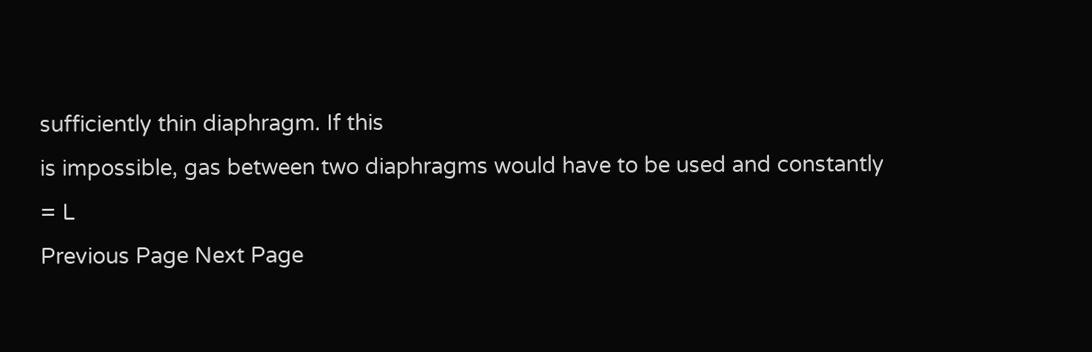sufficiently thin diaphragm. If this
is impossible, gas between two diaphragms would have to be used and constantly
= L
Previous Page Next Page